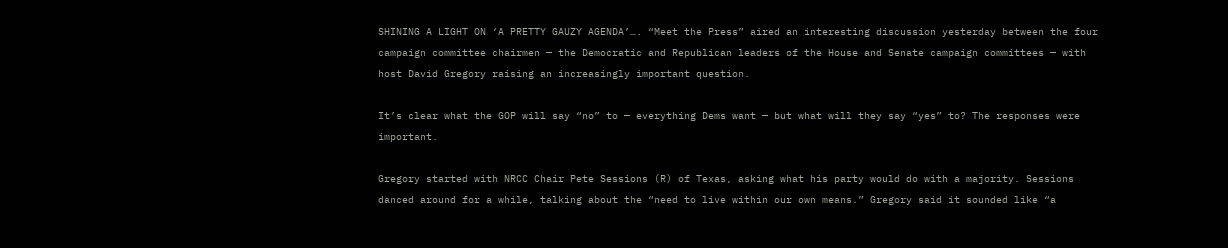SHINING A LIGHT ON ‘A PRETTY GAUZY AGENDA’…. “Meet the Press” aired an interesting discussion yesterday between the four campaign committee chairmen — the Democratic and Republican leaders of the House and Senate campaign committees — with host David Gregory raising an increasingly important question.

It’s clear what the GOP will say “no” to — everything Dems want — but what will they say “yes” to? The responses were important.

Gregory started with NRCC Chair Pete Sessions (R) of Texas, asking what his party would do with a majority. Sessions danced around for a while, talking about the “need to live within our own means.” Gregory said it sounded like “a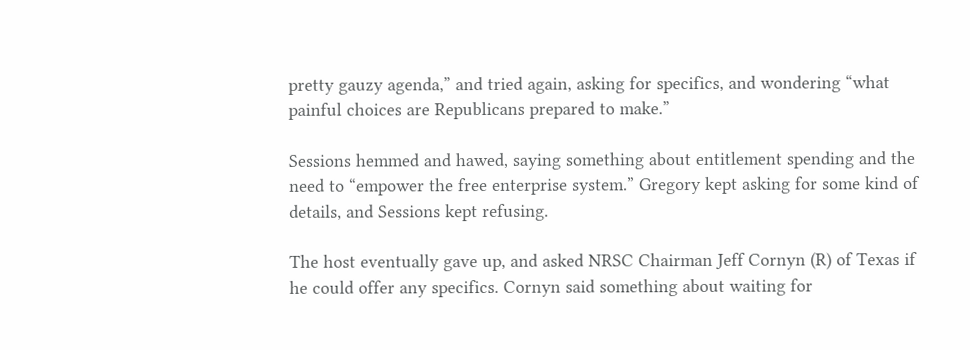pretty gauzy agenda,” and tried again, asking for specifics, and wondering “what painful choices are Republicans prepared to make.”

Sessions hemmed and hawed, saying something about entitlement spending and the need to “empower the free enterprise system.” Gregory kept asking for some kind of details, and Sessions kept refusing.

The host eventually gave up, and asked NRSC Chairman Jeff Cornyn (R) of Texas if he could offer any specifics. Cornyn said something about waiting for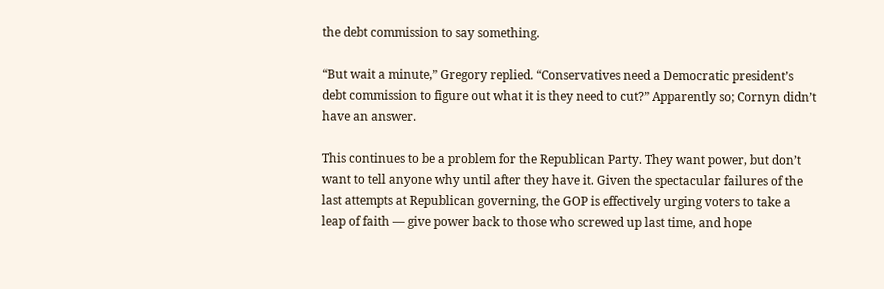the debt commission to say something.

“But wait a minute,” Gregory replied. “Conservatives need a Democratic president’s debt commission to figure out what it is they need to cut?” Apparently so; Cornyn didn’t have an answer.

This continues to be a problem for the Republican Party. They want power, but don’t want to tell anyone why until after they have it. Given the spectacular failures of the last attempts at Republican governing, the GOP is effectively urging voters to take a leap of faith — give power back to those who screwed up last time, and hope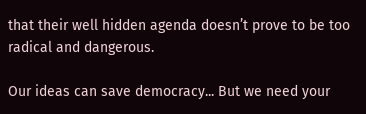that their well hidden agenda doesn’t prove to be too radical and dangerous.

Our ideas can save democracy... But we need your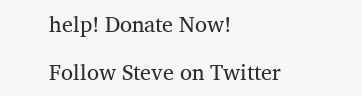help! Donate Now!

Follow Steve on Twitter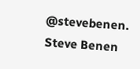@stevebenen. Steve Benen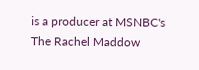is a producer at MSNBC's The Rachel Maddow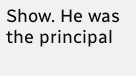Show. He was the principal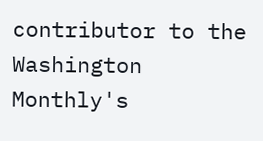contributor to the Washington Monthly's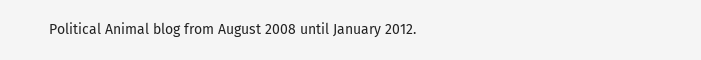Political Animal blog from August 2008 until January 2012.